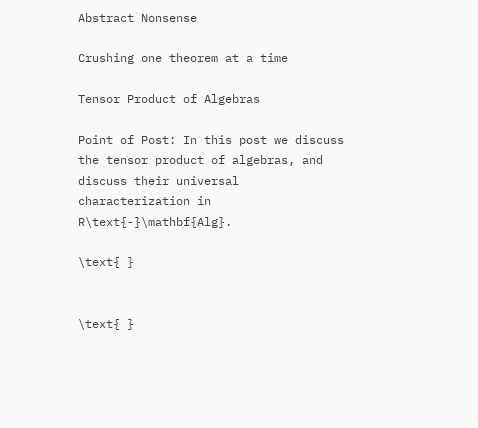Abstract Nonsense

Crushing one theorem at a time

Tensor Product of Algebras

Point of Post: In this post we discuss the tensor product of algebras, and discuss their universal characterization in R\text{-}\mathbf{Alg}.

\text{ }


\text{ }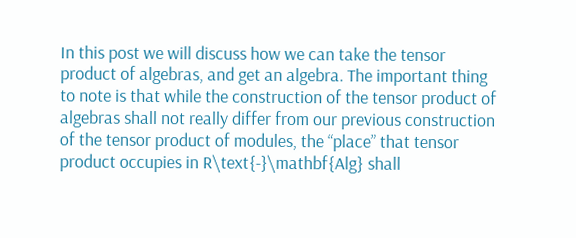In this post we will discuss how we can take the tensor product of algebras, and get an algebra. The important thing to note is that while the construction of the tensor product of algebras shall not really differ from our previous construction of the tensor product of modules, the “place” that tensor product occupies in R\text{-}\mathbf{Alg} shall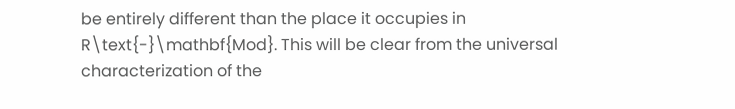be entirely different than the place it occupies in R\text{-}\mathbf{Mod}. This will be clear from the universal characterization of the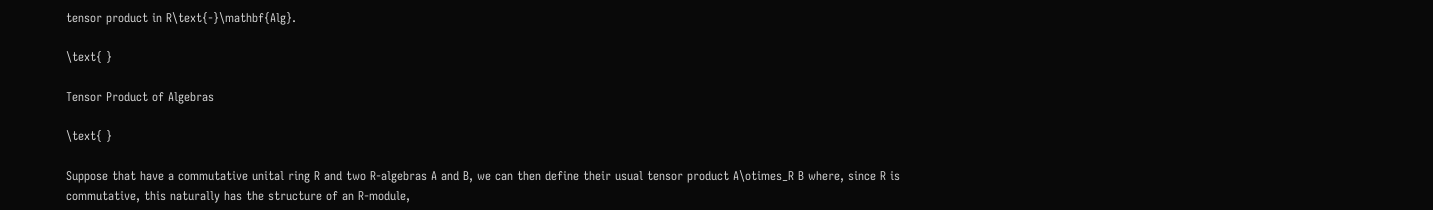tensor product in R\text{-}\mathbf{Alg}.

\text{ }

Tensor Product of Algebras

\text{ }

Suppose that have a commutative unital ring R and two R-algebras A and B, we can then define their usual tensor product A\otimes_R B where, since R is commutative, this naturally has the structure of an R-module,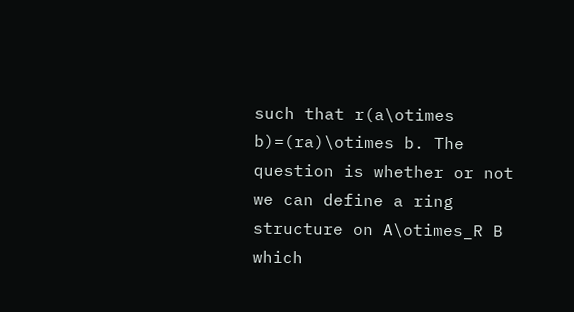such that r(a\otimes b)=(ra)\otimes b. The question is whether or not we can define a ring structure on A\otimes_R B which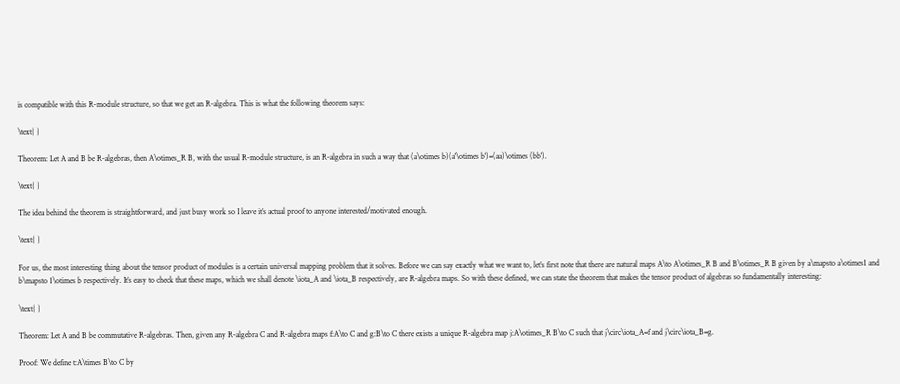is compatible with this R-module structure, so that we get an R-algebra. This is what the following theorem says:

\text{ }

Theorem: Let A and B be R-algebras, then A\otimes_R B, with the usual R-module structure, is an R-algebra in such a way that (a\otimes b)(a'\otimes b')=(aa)\otimes (bb').

\text{ }

The idea behind the theorem is straightforward, and just busy work so I leave it’s actual proof to anyone interested/motivated enough.

\text{ }

For us, the most interesting thing about the tensor product of modules is a certain universal mapping problem that it solves. Before we can say exactly what we want to, let’s first note that there are natural maps A\to A\otimes_R B and B\otimes_R B given by a\mapsto a\otimes1 and b\mapsto 1\otimes b respectively. It’s easy to check that these maps, which we shall denote \iota_A and \iota_B respectively, are R-algebra maps. So with these defined, we can state the theorem that makes the tensor product of algebras so fundamentally interesting:

\text{ }

Theorem: Let A and B be commutative R-algebras. Then, given any R-algebra C and R-algebra maps f:A\to C and g:B\to C there exists a unique R-algebra map j:A\otimes_R B\to C such that j\circ\iota_A=f and j\circ\iota_B=g.

Proof: We define t:A\times B\to C by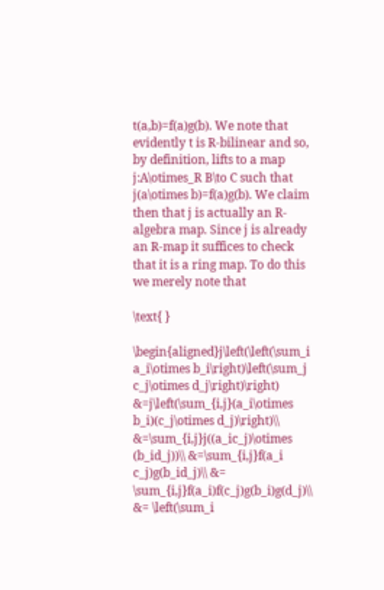t(a,b)=f(a)g(b). We note that evidently t is R-bilinear and so, by definition, lifts to a map j:A\otimes_R B\to C such that j(a\otimes b)=f(a)g(b). We claim then that j is actually an R-algebra map. Since j is already an R-map it suffices to check that it is a ring map. To do this we merely note that

\text{ }

\begin{aligned}j\left(\left(\sum_i a_i\otimes b_i\right)\left(\sum_j c_j\otimes d_j\right)\right) &=j\left(\sum_{i,j}(a_i\otimes b_i)(c_j\otimes d_j)\right)\\ &=\sum_{i,j}j((a_ic_j)\otimes (b_id_j))\\ &=\sum_{i,j}f(a_i c_j)g(b_id_j)\\ &= \sum_{i,j}f(a_i)f(c_j)g(b_i)g(d_j)\\ &= \left(\sum_i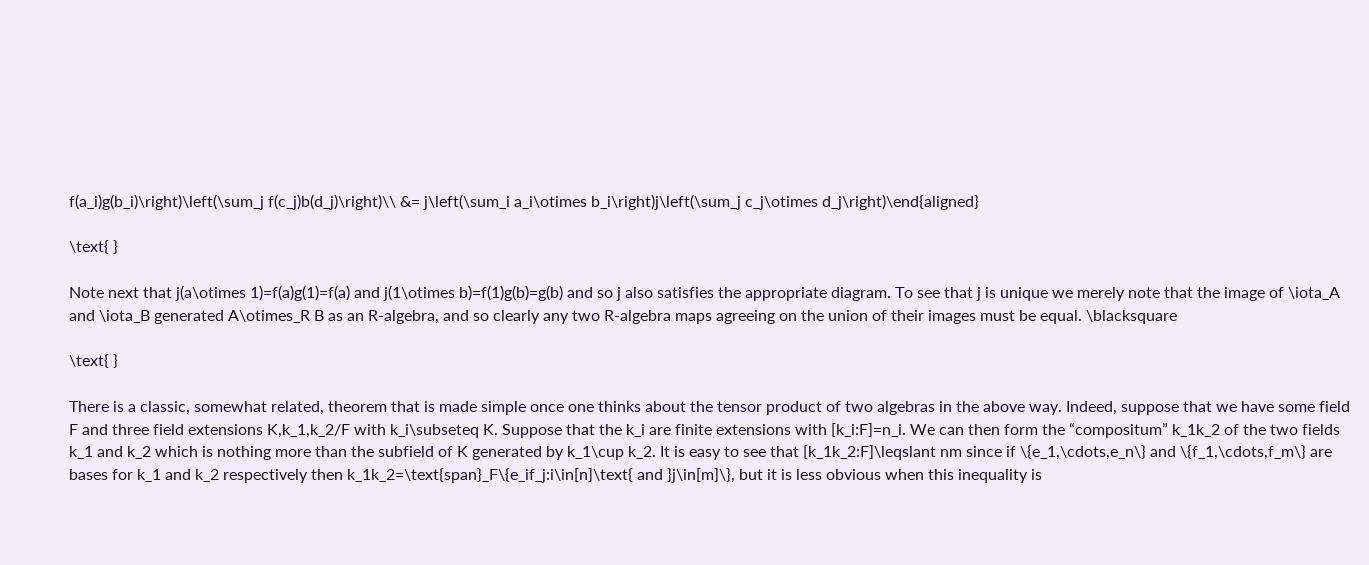f(a_i)g(b_i)\right)\left(\sum_j f(c_j)b(d_j)\right)\\ &= j\left(\sum_i a_i\otimes b_i\right)j\left(\sum_j c_j\otimes d_j\right)\end{aligned}

\text{ }

Note next that j(a\otimes 1)=f(a)g(1)=f(a) and j(1\otimes b)=f(1)g(b)=g(b) and so j also satisfies the appropriate diagram. To see that j is unique we merely note that the image of \iota_A and \iota_B generated A\otimes_R B as an R-algebra, and so clearly any two R-algebra maps agreeing on the union of their images must be equal. \blacksquare

\text{ }

There is a classic, somewhat related, theorem that is made simple once one thinks about the tensor product of two algebras in the above way. Indeed, suppose that we have some field F and three field extensions K,k_1,k_2/F with k_i\subseteq K. Suppose that the k_i are finite extensions with [k_i:F]=n_i. We can then form the “compositum” k_1k_2 of the two fields k_1 and k_2 which is nothing more than the subfield of K generated by k_1\cup k_2. It is easy to see that [k_1k_2:F]\leqslant nm since if \{e_1,\cdots,e_n\} and \{f_1,\cdots,f_m\} are bases for k_1 and k_2 respectively then k_1k_2=\text{span}_F\{e_if_j:i\in[n]\text{ and }j\in[m]\}, but it is less obvious when this inequality is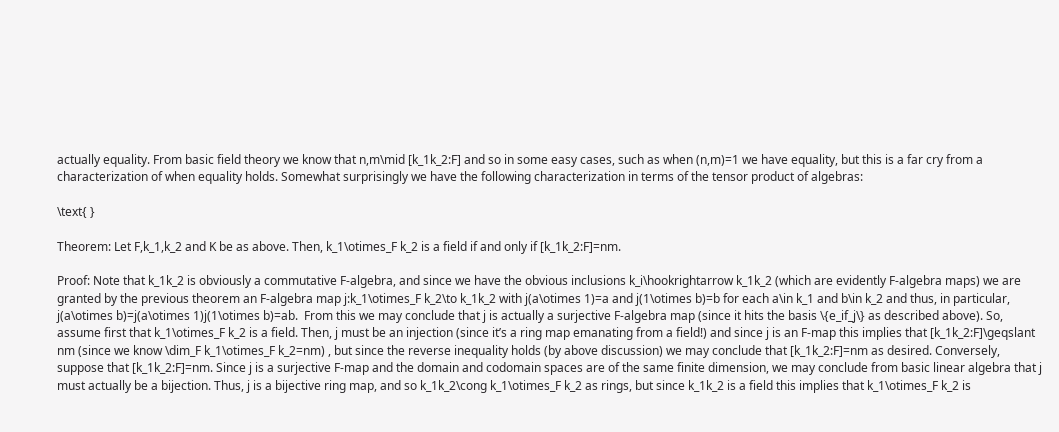actually equality. From basic field theory we know that n,m\mid [k_1k_2:F] and so in some easy cases, such as when (n,m)=1 we have equality, but this is a far cry from a characterization of when equality holds. Somewhat surprisingly we have the following characterization in terms of the tensor product of algebras:

\text{ }

Theorem: Let F,k_1,k_2 and K be as above. Then, k_1\otimes_F k_2 is a field if and only if [k_1k_2:F]=nm.

Proof: Note that k_1k_2 is obviously a commutative F-algebra, and since we have the obvious inclusions k_i\hookrightarrow k_1k_2 (which are evidently F-algebra maps) we are granted by the previous theorem an F-algebra map j:k_1\otimes_F k_2\to k_1k_2 with j(a\otimes 1)=a and j(1\otimes b)=b for each a\in k_1 and b\in k_2 and thus, in particular, j(a\otimes b)=j(a\otimes 1)j(1\otimes b)=ab.  From this we may conclude that j is actually a surjective F-algebra map (since it hits the basis \{e_if_j\} as described above). So, assume first that k_1\otimes_F k_2 is a field. Then, j must be an injection (since it’s a ring map emanating from a field!) and since j is an F-map this implies that [k_1k_2:F]\geqslant nm (since we know \dim_F k_1\otimes_F k_2=nm) , but since the reverse inequality holds (by above discussion) we may conclude that [k_1k_2:F]=nm as desired. Conversely, suppose that [k_1k_2:F]=nm. Since j is a surjective F-map and the domain and codomain spaces are of the same finite dimension, we may conclude from basic linear algebra that j must actually be a bijection. Thus, j is a bijective ring map, and so k_1k_2\cong k_1\otimes_F k_2 as rings, but since k_1k_2 is a field this implies that k_1\otimes_F k_2 is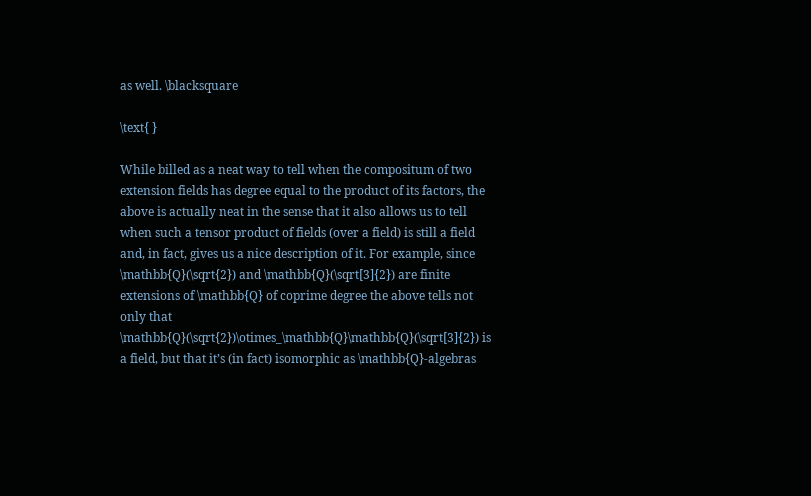as well. \blacksquare

\text{ }

While billed as a neat way to tell when the compositum of two extension fields has degree equal to the product of its factors, the above is actually neat in the sense that it also allows us to tell when such a tensor product of fields (over a field) is still a field and, in fact, gives us a nice description of it. For example, since \mathbb{Q}(\sqrt{2}) and \mathbb{Q}(\sqrt[3]{2}) are finite extensions of \mathbb{Q} of coprime degree the above tells not only that \mathbb{Q}(\sqrt{2})\otimes_\mathbb{Q}\mathbb{Q}(\sqrt[3]{2}) is a field, but that it’s (in fact) isomorphic as \mathbb{Q}-algebras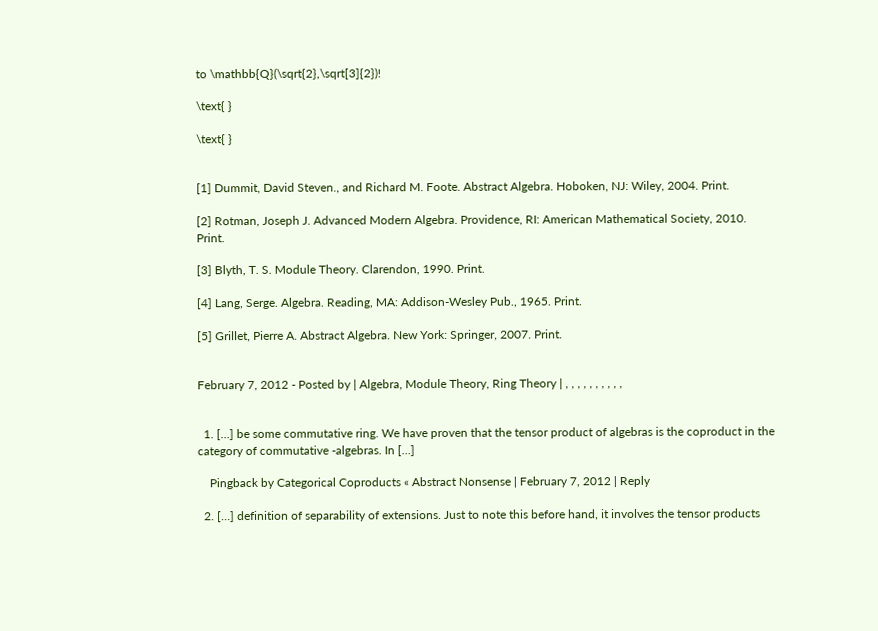to \mathbb{Q}(\sqrt{2},\sqrt[3]{2})!

\text{ }

\text{ }


[1] Dummit, David Steven., and Richard M. Foote. Abstract Algebra. Hoboken, NJ: Wiley, 2004. Print.

[2] Rotman, Joseph J. Advanced Modern Algebra. Providence, RI: American Mathematical Society, 2010. Print.

[3] Blyth, T. S. Module Theory. Clarendon, 1990. Print.

[4] Lang, Serge. Algebra. Reading, MA: Addison-Wesley Pub., 1965. Print.

[5] Grillet, Pierre A. Abstract Algebra. New York: Springer, 2007. Print.


February 7, 2012 - Posted by | Algebra, Module Theory, Ring Theory | , , , , , , , , , ,


  1. […] be some commutative ring. We have proven that the tensor product of algebras is the coproduct in the category of commutative -algebras. In […]

    Pingback by Categorical Coproducts « Abstract Nonsense | February 7, 2012 | Reply

  2. […] definition of separability of extensions. Just to note this before hand, it involves the tensor products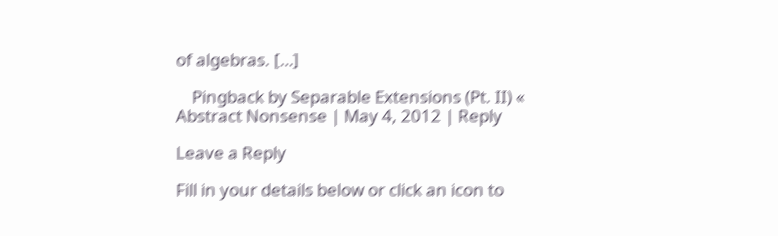of algebras. […]

    Pingback by Separable Extensions (Pt. II) « Abstract Nonsense | May 4, 2012 | Reply

Leave a Reply

Fill in your details below or click an icon to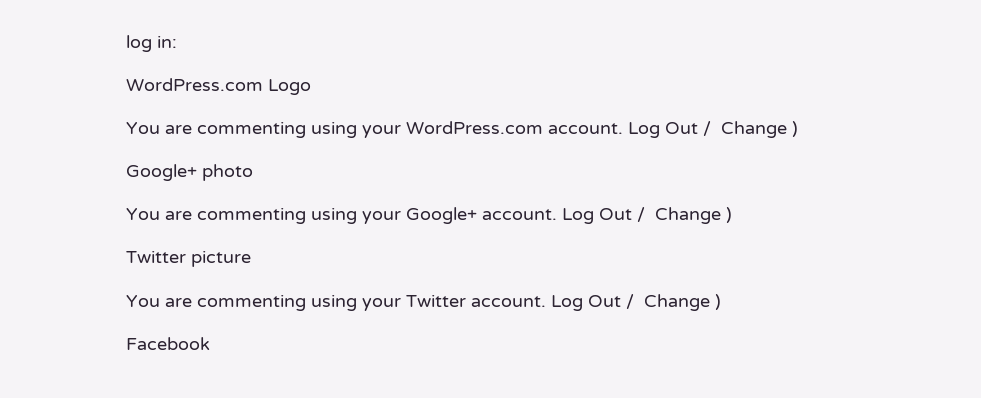log in:

WordPress.com Logo

You are commenting using your WordPress.com account. Log Out /  Change )

Google+ photo

You are commenting using your Google+ account. Log Out /  Change )

Twitter picture

You are commenting using your Twitter account. Log Out /  Change )

Facebook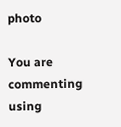photo

You are commenting using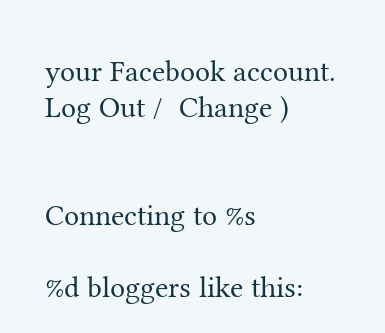your Facebook account. Log Out /  Change )


Connecting to %s

%d bloggers like this: